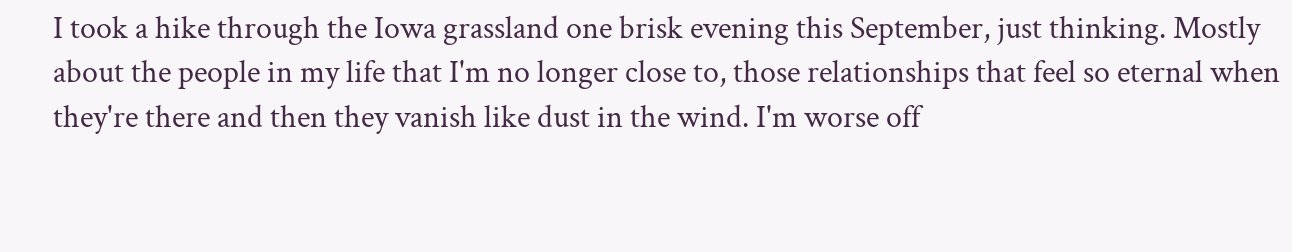I took a hike through the Iowa grassland one brisk evening this September, just thinking. Mostly about the people in my life that I'm no longer close to, those relationships that feel so eternal when they're there and then they vanish like dust in the wind. I'm worse off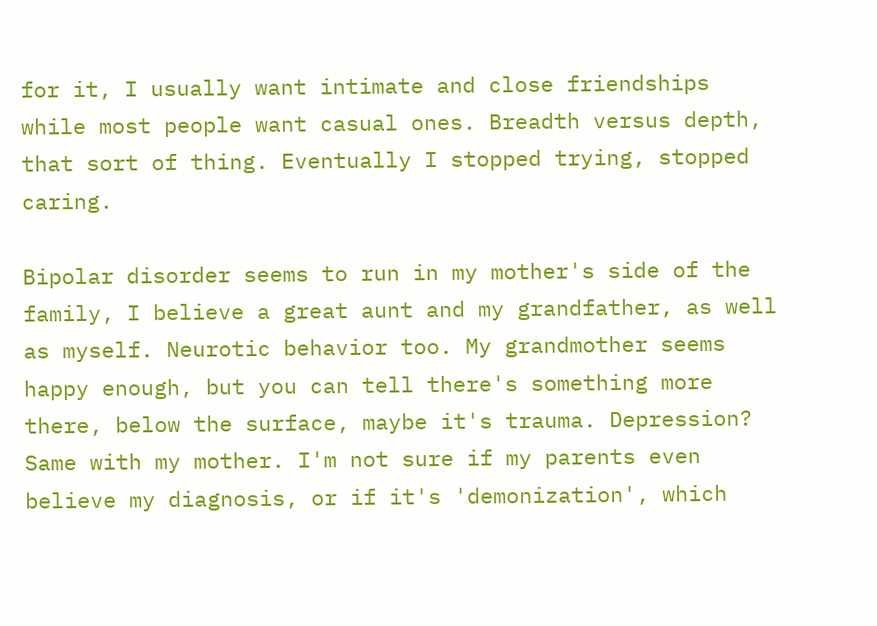for it, I usually want intimate and close friendships while most people want casual ones. Breadth versus depth, that sort of thing. Eventually I stopped trying, stopped caring.

Bipolar disorder seems to run in my mother's side of the family, I believe a great aunt and my grandfather, as well as myself. Neurotic behavior too. My grandmother seems happy enough, but you can tell there's something more there, below the surface, maybe it's trauma. Depression? Same with my mother. I'm not sure if my parents even believe my diagnosis, or if it's 'demonization', which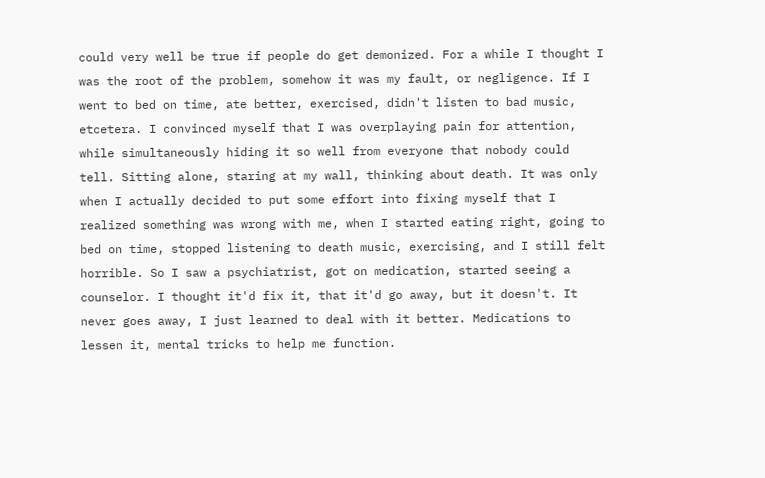could very well be true if people do get demonized. For a while I thought I was the root of the problem, somehow it was my fault, or negligence. If I went to bed on time, ate better, exercised, didn't listen to bad music, etcetera. I convinced myself that I was overplaying pain for attention, while simultaneously hiding it so well from everyone that nobody could tell. Sitting alone, staring at my wall, thinking about death. It was only when I actually decided to put some effort into fixing myself that I realized something was wrong with me, when I started eating right, going to bed on time, stopped listening to death music, exercising, and I still felt horrible. So I saw a psychiatrist, got on medication, started seeing a counselor. I thought it'd fix it, that it'd go away, but it doesn't. It never goes away, I just learned to deal with it better. Medications to lessen it, mental tricks to help me function.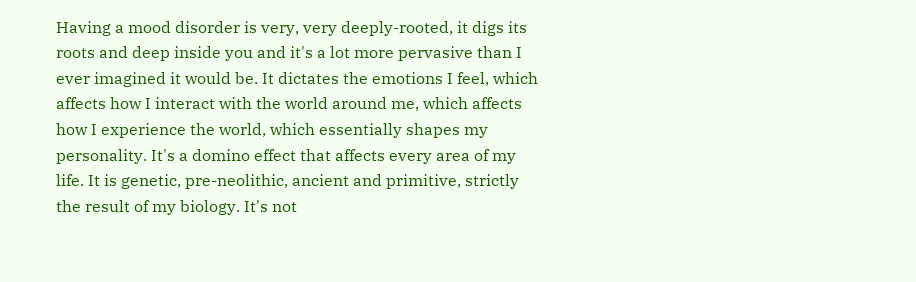Having a mood disorder is very, very deeply-rooted, it digs its roots and deep inside you and it's a lot more pervasive than I ever imagined it would be. It dictates the emotions I feel, which affects how I interact with the world around me, which affects how I experience the world, which essentially shapes my personality. It's a domino effect that affects every area of my life. It is genetic, pre-neolithic, ancient and primitive, strictly the result of my biology. It's not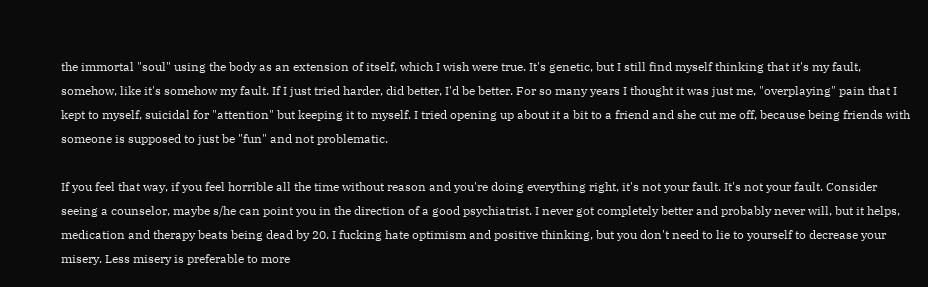the immortal "soul" using the body as an extension of itself, which I wish were true. It's genetic, but I still find myself thinking that it's my fault, somehow, like it's somehow my fault. If I just tried harder, did better, I'd be better. For so many years I thought it was just me, "overplaying" pain that I kept to myself, suicidal for "attention" but keeping it to myself. I tried opening up about it a bit to a friend and she cut me off, because being friends with someone is supposed to just be "fun" and not problematic.

If you feel that way, if you feel horrible all the time without reason and you're doing everything right, it's not your fault. It's not your fault. Consider seeing a counselor, maybe s/he can point you in the direction of a good psychiatrist. I never got completely better and probably never will, but it helps, medication and therapy beats being dead by 20. I fucking hate optimism and positive thinking, but you don't need to lie to yourself to decrease your misery. Less misery is preferable to more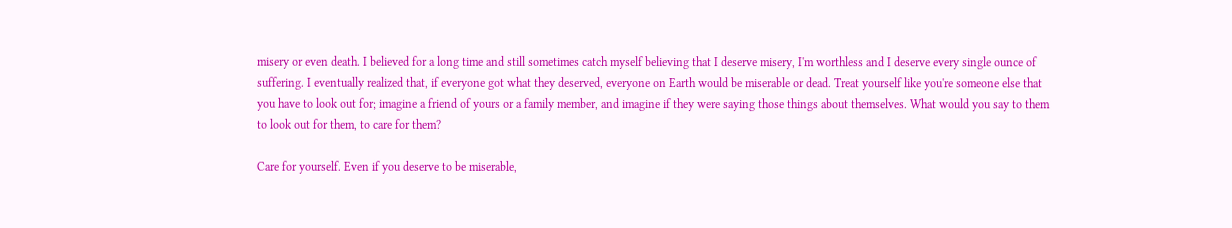misery or even death. I believed for a long time and still sometimes catch myself believing that I deserve misery, I'm worthless and I deserve every single ounce of suffering. I eventually realized that, if everyone got what they deserved, everyone on Earth would be miserable or dead. Treat yourself like you're someone else that you have to look out for; imagine a friend of yours or a family member, and imagine if they were saying those things about themselves. What would you say to them to look out for them, to care for them?

Care for yourself. Even if you deserve to be miserable,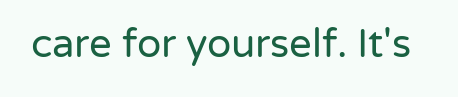care for yourself. It's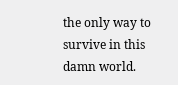the only way to survive in this damn world.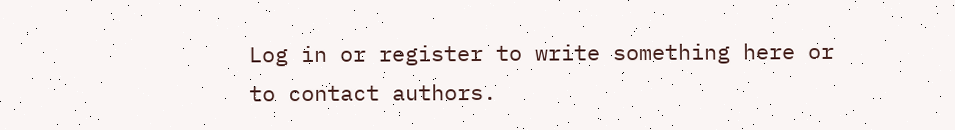Log in or register to write something here or to contact authors.